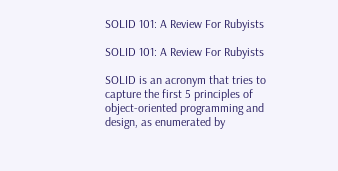SOLID 101: A Review For Rubyists

SOLID 101: A Review For Rubyists

SOLID is an acronym that tries to capture the first 5 principles of object-oriented programming and design, as enumerated by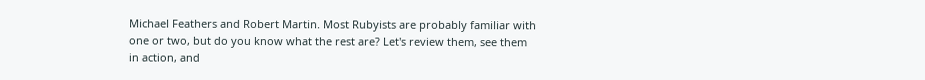Michael Feathers and Robert Martin. Most Rubyists are probably familiar with one or two, but do you know what the rest are? Let's review them, see them in action, and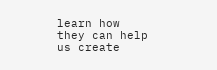learn how they can help us create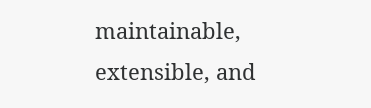maintainable, extensible, and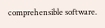comprehensible software.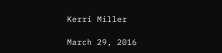Kerri Miller

March 29, 2016